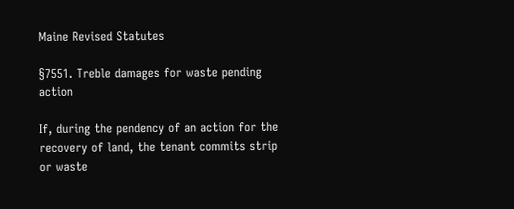Maine Revised Statutes

§7551. Treble damages for waste pending action

If, during the pendency of an action for the recovery of land, the tenant commits strip or waste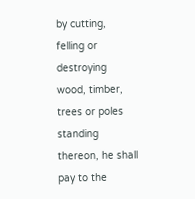by cutting, felling or destroying wood, timber, trees or poles standing thereon, he shall pay to the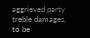aggrieved party treble damages, to be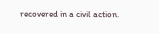recovered in a civil action.